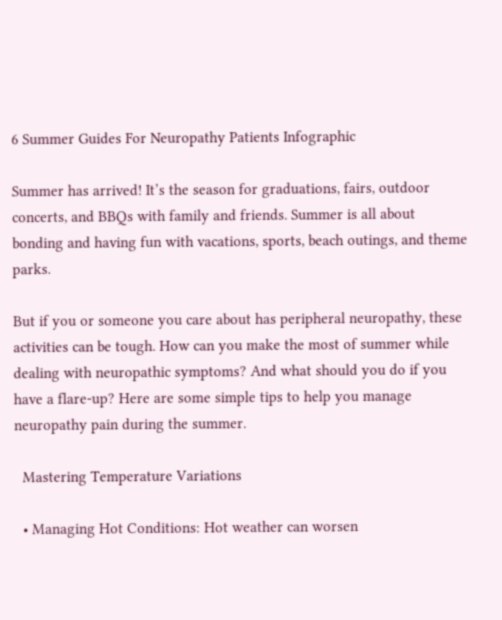6 Summer Guides For Neuropathy Patients Infographic

Summer has arrived! It’s the season for graduations, fairs, outdoor concerts, and BBQs with family and friends. Summer is all about bonding and having fun with vacations, sports, beach outings, and theme parks.

But if you or someone you care about has peripheral neuropathy, these activities can be tough. How can you make the most of summer while dealing with neuropathic symptoms? And what should you do if you have a flare-up? Here are some simple tips to help you manage neuropathy pain during the summer.

  Mastering Temperature Variations

  • Managing Hot Conditions: Hot weather can worsen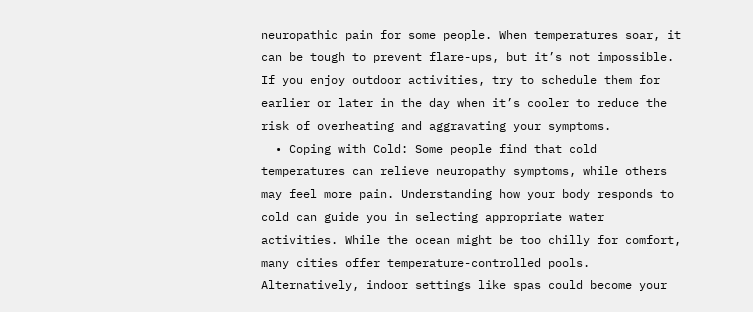neuropathic pain for some people. When temperatures soar, it can be tough to prevent flare-ups, but it’s not impossible. If you enjoy outdoor activities, try to schedule them for earlier or later in the day when it’s cooler to reduce the risk of overheating and aggravating your symptoms.
  • Coping with Cold: Some people find that cold temperatures can relieve neuropathy symptoms, while others may feel more pain. Understanding how your body responds to cold can guide you in selecting appropriate water activities. While the ocean might be too chilly for comfort, many cities offer temperature-controlled pools. Alternatively, indoor settings like spas could become your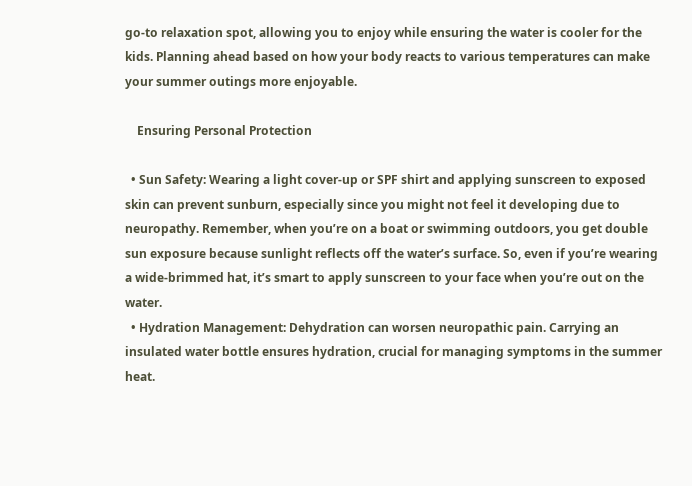go-to relaxation spot, allowing you to enjoy while ensuring the water is cooler for the kids. Planning ahead based on how your body reacts to various temperatures can make your summer outings more enjoyable.

    Ensuring Personal Protection

  • Sun Safety: Wearing a light cover-up or SPF shirt and applying sunscreen to exposed skin can prevent sunburn, especially since you might not feel it developing due to neuropathy. Remember, when you’re on a boat or swimming outdoors, you get double sun exposure because sunlight reflects off the water’s surface. So, even if you’re wearing a wide-brimmed hat, it’s smart to apply sunscreen to your face when you’re out on the water.
  • Hydration Management: Dehydration can worsen neuropathic pain. Carrying an insulated water bottle ensures hydration, crucial for managing symptoms in the summer heat.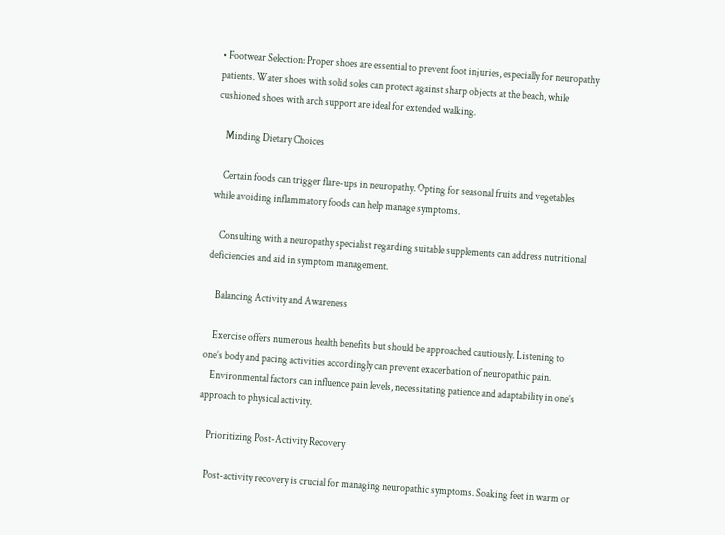• Footwear Selection: Proper shoes are essential to prevent foot injuries, especially for neuropathy patients. Water shoes with solid soles can protect against sharp objects at the beach, while cushioned shoes with arch support are ideal for extended walking.

    Minding Dietary Choices

    Certain foods can trigger flare-ups in neuropathy. Opting for seasonal fruits and vegetables while avoiding inflammatory foods can help manage symptoms.

    Consulting with a neuropathy specialist regarding suitable supplements can address nutritional deficiencies and aid in symptom management.

    Balancing Activity and Awareness

    Exercise offers numerous health benefits but should be approached cautiously. Listening to one’s body and pacing activities accordingly can prevent exacerbation of neuropathic pain.
    Environmental factors can influence pain levels, necessitating patience and adaptability in one’s approach to physical activity.

    Prioritizing Post-Activity Recovery

    Post-activity recovery is crucial for managing neuropathic symptoms. Soaking feet in warm or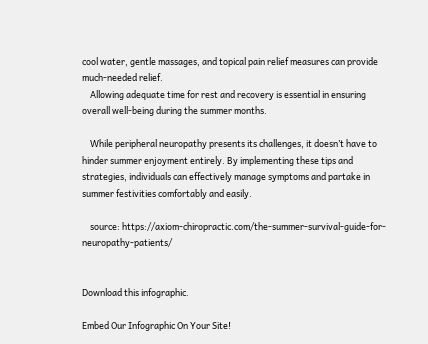cool water, gentle massages, and topical pain relief measures can provide much-needed relief.
    Allowing adequate time for rest and recovery is essential in ensuring overall well-being during the summer months.

    While peripheral neuropathy presents its challenges, it doesn’t have to hinder summer enjoyment entirely. By implementing these tips and strategies, individuals can effectively manage symptoms and partake in summer festivities comfortably and easily.

    source: https://axiom-chiropractic.com/the-summer-survival-guide-for-neuropathy-patients/


Download this infographic.

Embed Our Infographic On Your Site!